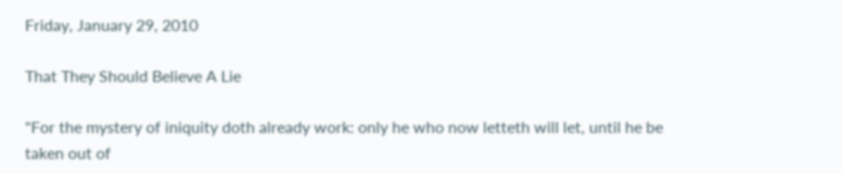Friday, January 29, 2010

That They Should Believe A Lie

"For the mystery of iniquity doth already work: only he who now letteth will let, until he be taken out of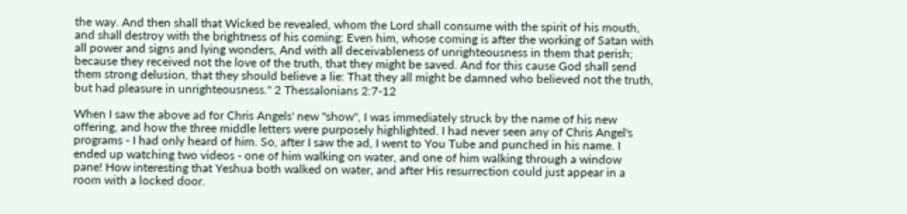the way. And then shall that Wicked be revealed, whom the Lord shall consume with the spirit of his mouth, and shall destroy with the brightness of his coming: Even him, whose coming is after the working of Satan with all power and signs and lying wonders, And with all deceivableness of unrighteousness in them that perish; because they received not the love of the truth, that they might be saved. And for this cause God shall send them strong delusion, that they should believe a lie: That they all might be damned who believed not the truth, but had pleasure in unrighteousness." 2 Thessalonians 2:7-12

When I saw the above ad for Chris Angels' new "show", I was immediately struck by the name of his new offering, and how the three middle letters were purposely highlighted. I had never seen any of Chris Angel's programs - I had only heard of him. So, after I saw the ad, I went to You Tube and punched in his name. I ended up watching two videos - one of him walking on water, and one of him walking through a window pane! How interesting that Yeshua both walked on water, and after His resurrection could just appear in a room with a locked door.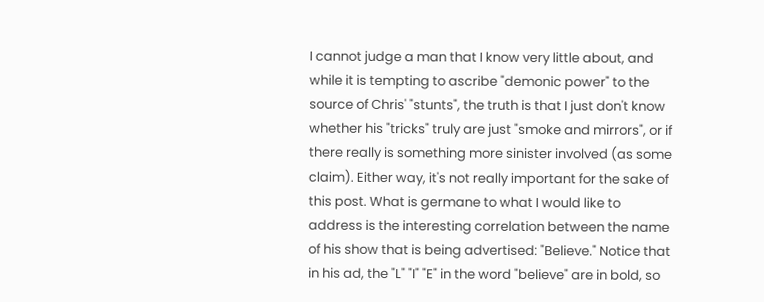I cannot judge a man that I know very little about, and while it is tempting to ascribe "demonic power" to the source of Chris' "stunts", the truth is that I just don't know whether his "tricks" truly are just "smoke and mirrors", or if there really is something more sinister involved (as some claim). Either way, it's not really important for the sake of this post. What is germane to what I would like to address is the interesting correlation between the name of his show that is being advertised: "Believe." Notice that in his ad, the "L" "I" "E" in the word "believe" are in bold, so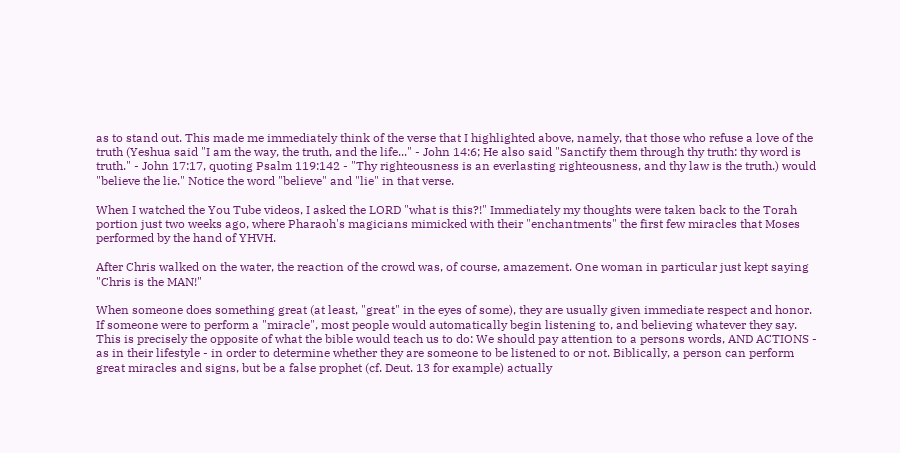as to stand out. This made me immediately think of the verse that I highlighted above, namely, that those who refuse a love of the truth (Yeshua said "I am the way, the truth, and the life..." - John 14:6; He also said "Sanctify them through thy truth: thy word is truth." - John 17:17, quoting Psalm 119:142 - "Thy righteousness is an everlasting righteousness, and thy law is the truth.) would "believe the lie." Notice the word "believe" and "lie" in that verse.

When I watched the You Tube videos, I asked the LORD "what is this?!" Immediately my thoughts were taken back to the Torah portion just two weeks ago, where Pharaoh's magicians mimicked with their "enchantments" the first few miracles that Moses performed by the hand of YHVH.

After Chris walked on the water, the reaction of the crowd was, of course, amazement. One woman in particular just kept saying "Chris is the MAN!"

When someone does something great (at least, "great" in the eyes of some), they are usually given immediate respect and honor. If someone were to perform a "miracle", most people would automatically begin listening to, and believing whatever they say. This is precisely the opposite of what the bible would teach us to do: We should pay attention to a persons words, AND ACTIONS - as in their lifestyle - in order to determine whether they are someone to be listened to or not. Biblically, a person can perform great miracles and signs, but be a false prophet (cf. Deut. 13 for example) actually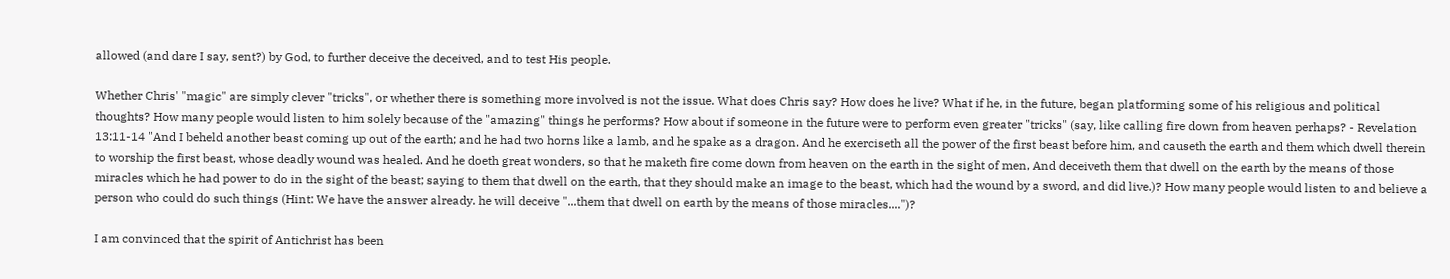allowed (and dare I say, sent?) by God, to further deceive the deceived, and to test His people.

Whether Chris' "magic" are simply clever "tricks", or whether there is something more involved is not the issue. What does Chris say? How does he live? What if he, in the future, began platforming some of his religious and political thoughts? How many people would listen to him solely because of the "amazing" things he performs? How about if someone in the future were to perform even greater "tricks" (say, like calling fire down from heaven perhaps? - Revelation 13:11-14 "And I beheld another beast coming up out of the earth; and he had two horns like a lamb, and he spake as a dragon. And he exerciseth all the power of the first beast before him, and causeth the earth and them which dwell therein to worship the first beast, whose deadly wound was healed. And he doeth great wonders, so that he maketh fire come down from heaven on the earth in the sight of men, And deceiveth them that dwell on the earth by the means of those miracles which he had power to do in the sight of the beast; saying to them that dwell on the earth, that they should make an image to the beast, which had the wound by a sword, and did live.)? How many people would listen to and believe a person who could do such things (Hint: We have the answer already. he will deceive "...them that dwell on earth by the means of those miracles....")?

I am convinced that the spirit of Antichrist has been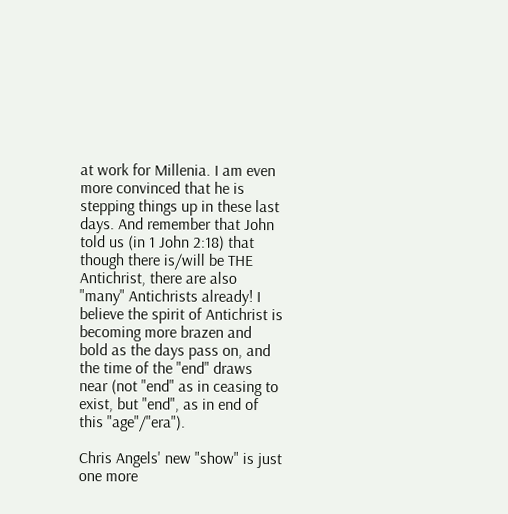at work for Millenia. I am even more convinced that he is stepping things up in these last days. And remember that John told us (in 1 John 2:18) that though there is/will be THE Antichrist, there are also "many" Antichrists already! I believe the spirit of Antichrist is becoming more brazen and bold as the days pass on, and the time of the "end" draws near (not "end" as in ceasing to exist, but "end", as in end of this "age"/"era").

Chris Angels' new "show" is just one more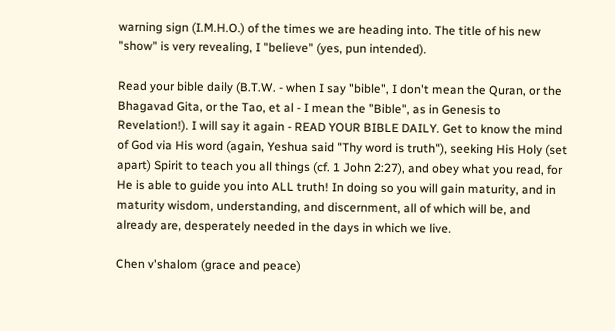warning sign (I.M.H.O.) of the times we are heading into. The title of his new "show" is very revealing, I "believe" (yes, pun intended).

Read your bible daily (B.T.W. - when I say "bible", I don't mean the Quran, or the Bhagavad Gita, or the Tao, et al - I mean the "Bible", as in Genesis to Revelation!). I will say it again - READ YOUR BIBLE DAILY. Get to know the mind of God via His word (again, Yeshua said "Thy word is truth"), seeking His Holy (set apart) Spirit to teach you all things (cf. 1 John 2:27), and obey what you read, for He is able to guide you into ALL truth! In doing so you will gain maturity, and in maturity wisdom, understanding, and discernment, all of which will be, and already are, desperately needed in the days in which we live.

Chen v'shalom (grace and peace)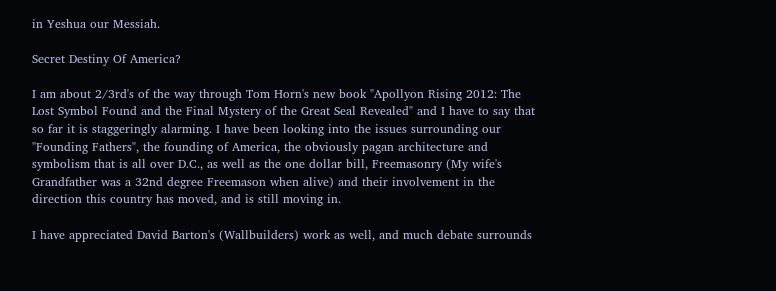in Yeshua our Messiah.

Secret Destiny Of America?

I am about 2/3rd's of the way through Tom Horn's new book "Apollyon Rising 2012: The Lost Symbol Found and the Final Mystery of the Great Seal Revealed" and I have to say that so far it is staggeringly alarming. I have been looking into the issues surrounding our "Founding Fathers", the founding of America, the obviously pagan architecture and symbolism that is all over D.C., as well as the one dollar bill, Freemasonry (My wife's Grandfather was a 32nd degree Freemason when alive) and their involvement in the direction this country has moved, and is still moving in.

I have appreciated David Barton's (Wallbuilders) work as well, and much debate surrounds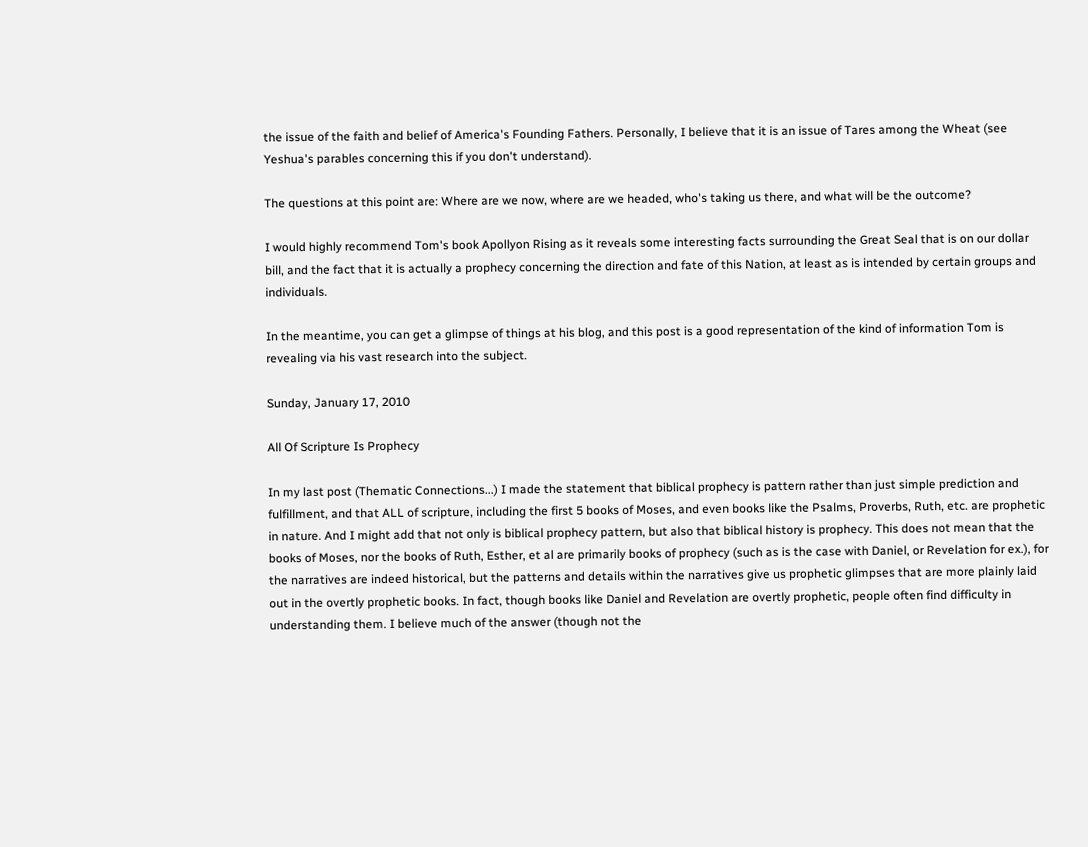the issue of the faith and belief of America's Founding Fathers. Personally, I believe that it is an issue of Tares among the Wheat (see Yeshua's parables concerning this if you don't understand).

The questions at this point are: Where are we now, where are we headed, who's taking us there, and what will be the outcome?

I would highly recommend Tom's book Apollyon Rising as it reveals some interesting facts surrounding the Great Seal that is on our dollar bill, and the fact that it is actually a prophecy concerning the direction and fate of this Nation, at least as is intended by certain groups and individuals.

In the meantime, you can get a glimpse of things at his blog, and this post is a good representation of the kind of information Tom is revealing via his vast research into the subject.

Sunday, January 17, 2010

All Of Scripture Is Prophecy

In my last post (Thematic Connections...) I made the statement that biblical prophecy is pattern rather than just simple prediction and fulfillment, and that ALL of scripture, including the first 5 books of Moses, and even books like the Psalms, Proverbs, Ruth, etc. are prophetic in nature. And I might add that not only is biblical prophecy pattern, but also that biblical history is prophecy. This does not mean that the books of Moses, nor the books of Ruth, Esther, et al are primarily books of prophecy (such as is the case with Daniel, or Revelation for ex.), for the narratives are indeed historical, but the patterns and details within the narratives give us prophetic glimpses that are more plainly laid out in the overtly prophetic books. In fact, though books like Daniel and Revelation are overtly prophetic, people often find difficulty in understanding them. I believe much of the answer (though not the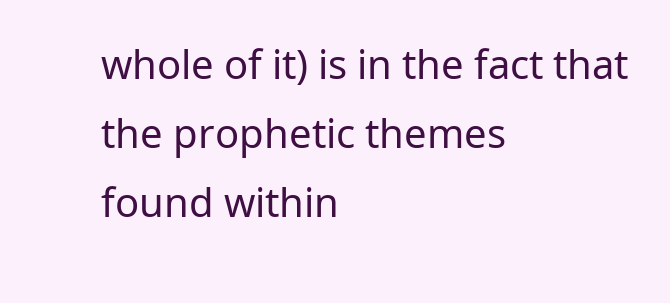whole of it) is in the fact that the prophetic themes found within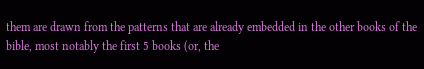them are drawn from the patterns that are already embedded in the other books of the bible, most notably the first 5 books (or, the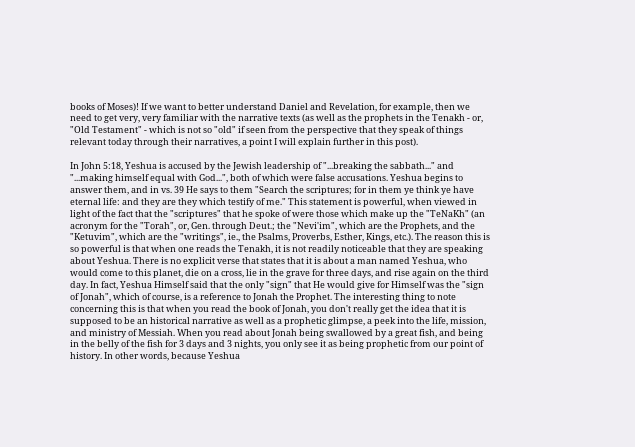books of Moses)! If we want to better understand Daniel and Revelation, for example, then we need to get very, very familiar with the narrative texts (as well as the prophets in the Tenakh - or, "Old Testament" - which is not so "old" if seen from the perspective that they speak of things relevant today through their narratives, a point I will explain further in this post).

In John 5:18, Yeshua is accused by the Jewish leadership of "...breaking the sabbath..." and "...making himself equal with God...", both of which were false accusations. Yeshua begins to answer them, and in vs. 39 He says to them "Search the scriptures; for in them ye think ye have eternal life: and they are they which testify of me." This statement is powerful, when viewed in light of the fact that the "scriptures" that he spoke of were those which make up the "TeNaKh" (an acronym for the "Torah", or, Gen. through Deut.; the "Nevi'im", which are the Prophets, and the "Ketuvim", which are the "writings", ie., the Psalms, Proverbs, Esther, Kings, etc.). The reason this is so powerful is that when one reads the Tenakh, it is not readily noticeable that they are speaking about Yeshua. There is no explicit verse that states that it is about a man named Yeshua, who would come to this planet, die on a cross, lie in the grave for three days, and rise again on the third day. In fact, Yeshua Himself said that the only "sign" that He would give for Himself was the "sign of Jonah", which of course, is a reference to Jonah the Prophet. The interesting thing to note concerning this is that when you read the book of Jonah, you don't really get the idea that it is supposed to be an historical narrative as well as a prophetic glimpse, a peek into the life, mission, and ministry of Messiah. When you read about Jonah being swallowed by a great fish, and being in the belly of the fish for 3 days and 3 nights, you only see it as being prophetic from our point of history. In other words, because Yeshua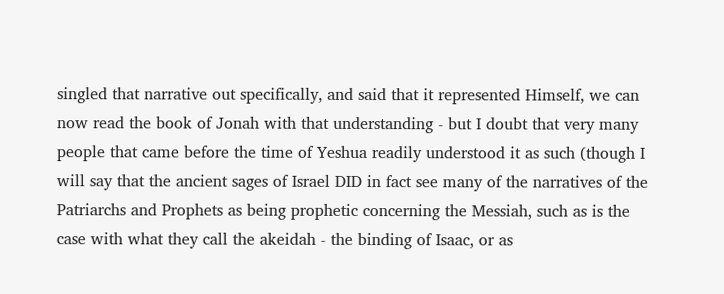singled that narrative out specifically, and said that it represented Himself, we can now read the book of Jonah with that understanding - but I doubt that very many people that came before the time of Yeshua readily understood it as such (though I will say that the ancient sages of Israel DID in fact see many of the narratives of the Patriarchs and Prophets as being prophetic concerning the Messiah, such as is the case with what they call the akeidah - the binding of Isaac, or as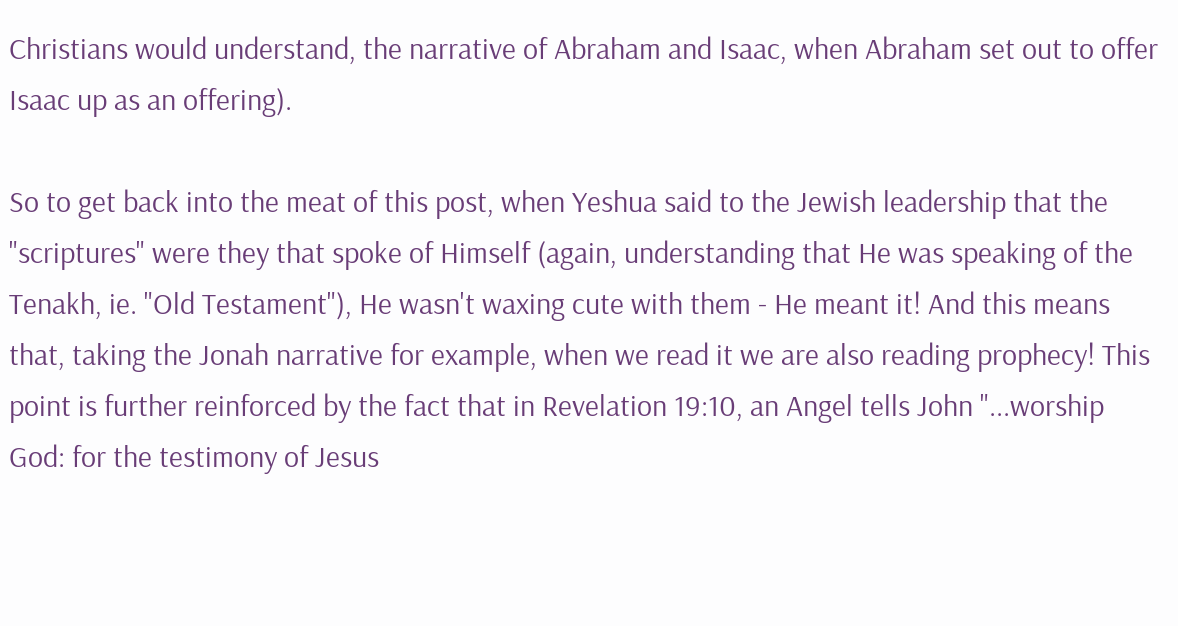Christians would understand, the narrative of Abraham and Isaac, when Abraham set out to offer Isaac up as an offering).

So to get back into the meat of this post, when Yeshua said to the Jewish leadership that the "scriptures" were they that spoke of Himself (again, understanding that He was speaking of the Tenakh, ie. "Old Testament"), He wasn't waxing cute with them - He meant it! And this means that, taking the Jonah narrative for example, when we read it we are also reading prophecy! This point is further reinforced by the fact that in Revelation 19:10, an Angel tells John "...worship God: for the testimony of Jesus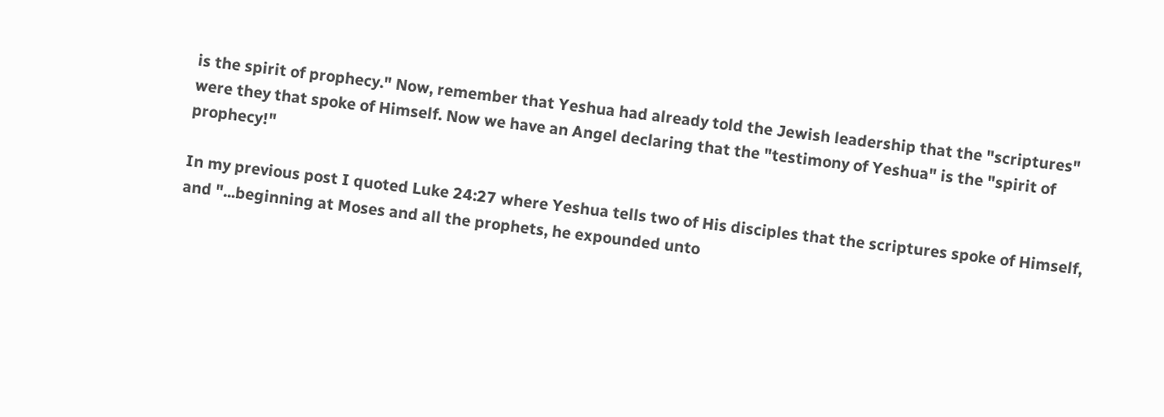is the spirit of prophecy." Now, remember that Yeshua had already told the Jewish leadership that the "scriptures" were they that spoke of Himself. Now we have an Angel declaring that the "testimony of Yeshua" is the "spirit of prophecy!"

In my previous post I quoted Luke 24:27 where Yeshua tells two of His disciples that the scriptures spoke of Himself, and "...beginning at Moses and all the prophets, he expounded unto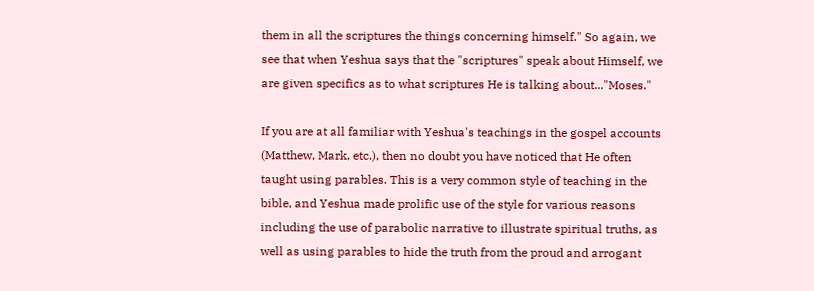them in all the scriptures the things concerning himself." So again, we see that when Yeshua says that the "scriptures" speak about Himself, we are given specifics as to what scriptures He is talking about..."Moses."

If you are at all familiar with Yeshua's teachings in the gospel accounts (Matthew, Mark, etc.), then no doubt you have noticed that He often taught using parables. This is a very common style of teaching in the bible, and Yeshua made prolific use of the style for various reasons including the use of parabolic narrative to illustrate spiritual truths, as well as using parables to hide the truth from the proud and arrogant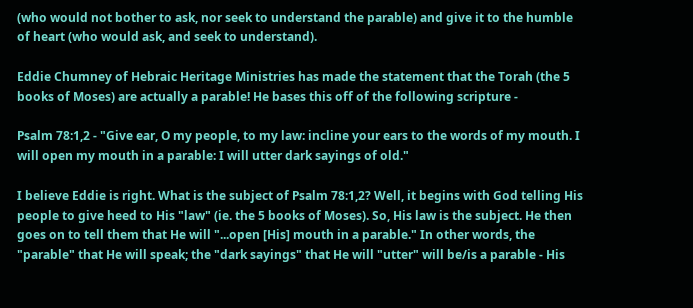(who would not bother to ask, nor seek to understand the parable) and give it to the humble of heart (who would ask, and seek to understand).

Eddie Chumney of Hebraic Heritage Ministries has made the statement that the Torah (the 5 books of Moses) are actually a parable! He bases this off of the following scripture -

Psalm 78:1,2 - "Give ear, O my people, to my law: incline your ears to the words of my mouth. I will open my mouth in a parable: I will utter dark sayings of old."

I believe Eddie is right. What is the subject of Psalm 78:1,2? Well, it begins with God telling His people to give heed to His "law" (ie. the 5 books of Moses). So, His law is the subject. He then goes on to tell them that He will "...open [His] mouth in a parable." In other words, the "parable" that He will speak; the "dark sayings" that He will "utter" will be/is a parable - His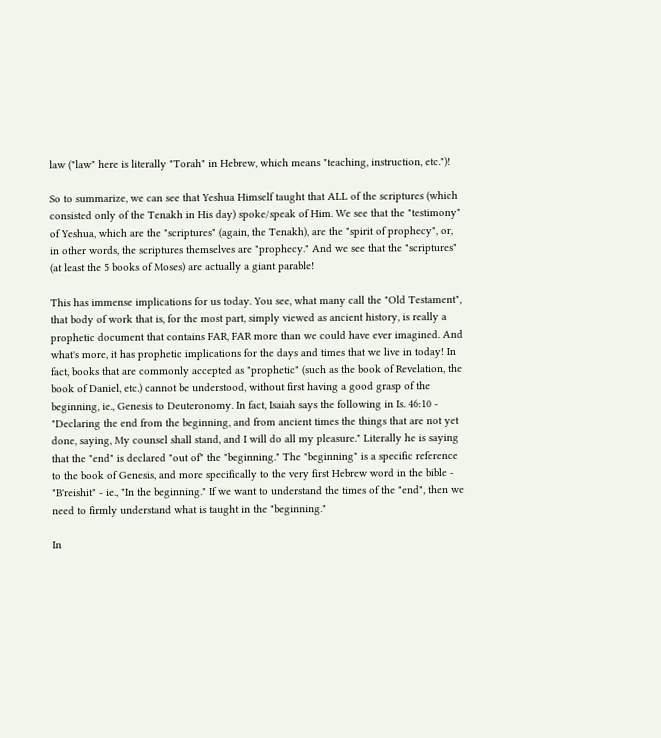law ("law" here is literally "Torah" in Hebrew, which means "teaching, instruction, etc.")!

So to summarize, we can see that Yeshua Himself taught that ALL of the scriptures (which consisted only of the Tenakh in His day) spoke/speak of Him. We see that the "testimony" of Yeshua, which are the "scriptures" (again, the Tenakh), are the "spirit of prophecy", or, in other words, the scriptures themselves are "prophecy." And we see that the "scriptures" (at least the 5 books of Moses) are actually a giant parable!

This has immense implications for us today. You see, what many call the "Old Testament", that body of work that is, for the most part, simply viewed as ancient history, is really a prophetic document that contains FAR, FAR more than we could have ever imagined. And what's more, it has prophetic implications for the days and times that we live in today! In fact, books that are commonly accepted as "prophetic" (such as the book of Revelation, the book of Daniel, etc.) cannot be understood, without first having a good grasp of the beginning, ie., Genesis to Deuteronomy. In fact, Isaiah says the following in Is. 46:10 - "Declaring the end from the beginning, and from ancient times the things that are not yet done, saying, My counsel shall stand, and I will do all my pleasure." Literally he is saying that the "end" is declared "out of" the "beginning." The "beginning" is a specific reference to the book of Genesis, and more specifically to the very first Hebrew word in the bible - "B'reishit" - ie., "In the beginning." If we want to understand the times of the "end", then we need to firmly understand what is taught in the "beginning."

In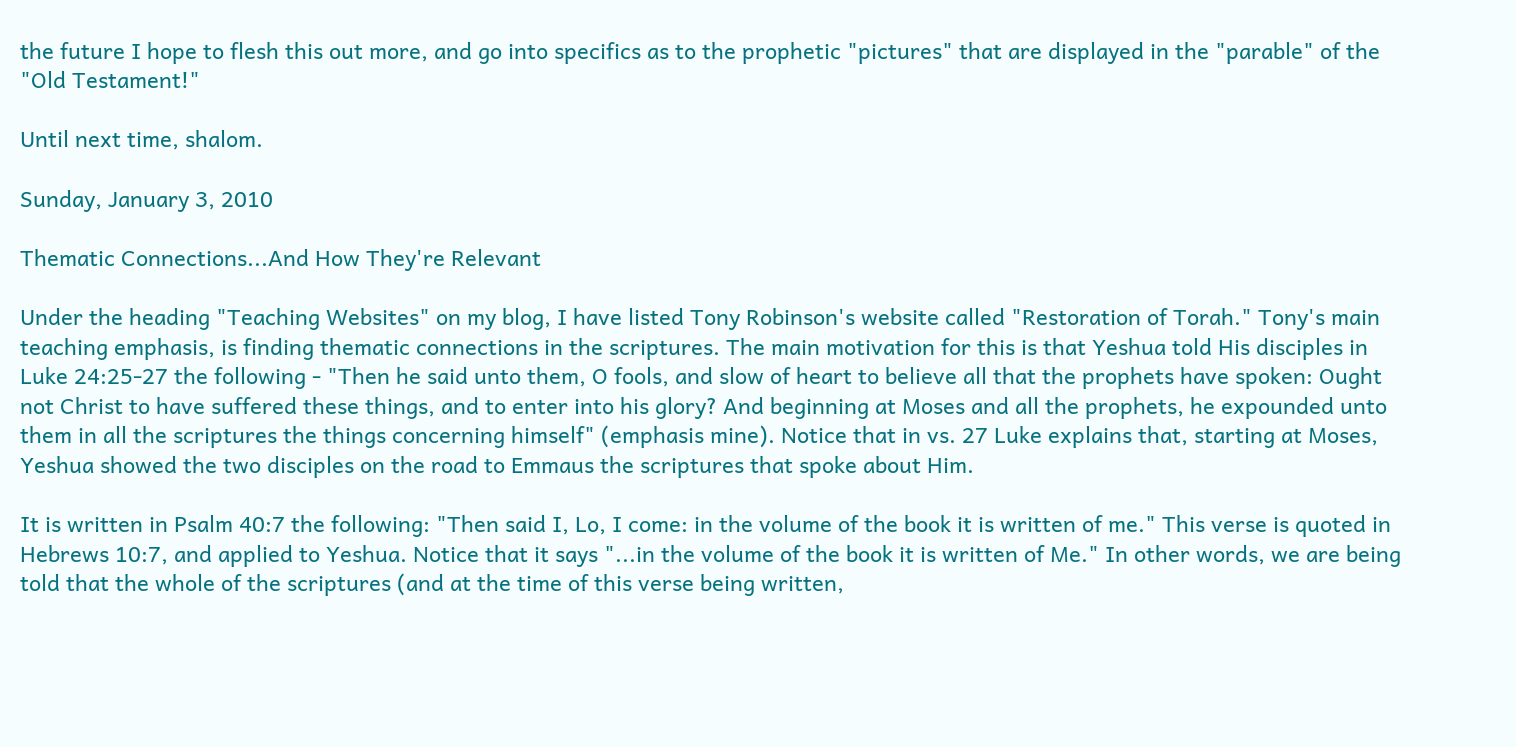the future I hope to flesh this out more, and go into specifics as to the prophetic "pictures" that are displayed in the "parable" of the "Old Testament!"

Until next time, shalom.

Sunday, January 3, 2010

Thematic Connections...And How They're Relevant

Under the heading "Teaching Websites" on my blog, I have listed Tony Robinson's website called "Restoration of Torah." Tony's main teaching emphasis, is finding thematic connections in the scriptures. The main motivation for this is that Yeshua told His disciples in Luke 24:25-27 the following - "Then he said unto them, O fools, and slow of heart to believe all that the prophets have spoken: Ought not Christ to have suffered these things, and to enter into his glory? And beginning at Moses and all the prophets, he expounded unto them in all the scriptures the things concerning himself" (emphasis mine). Notice that in vs. 27 Luke explains that, starting at Moses, Yeshua showed the two disciples on the road to Emmaus the scriptures that spoke about Him.

It is written in Psalm 40:7 the following: "Then said I, Lo, I come: in the volume of the book it is written of me." This verse is quoted in Hebrews 10:7, and applied to Yeshua. Notice that it says "...in the volume of the book it is written of Me." In other words, we are being told that the whole of the scriptures (and at the time of this verse being written,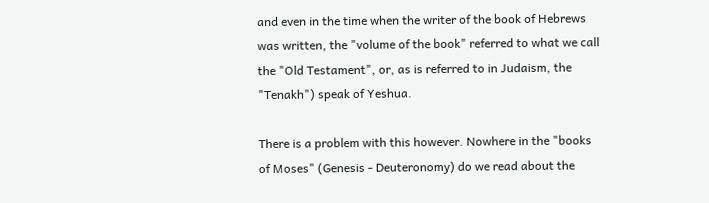and even in the time when the writer of the book of Hebrews was written, the "volume of the book" referred to what we call the "Old Testament", or, as is referred to in Judaism, the "Tenakh") speak of Yeshua.

There is a problem with this however. Nowhere in the "books of Moses" (Genesis - Deuteronomy) do we read about the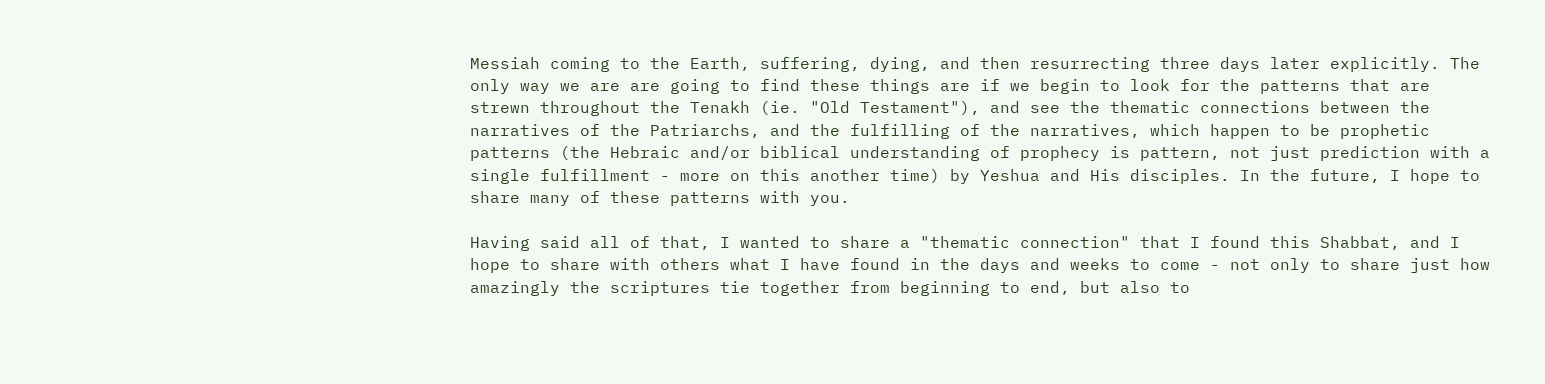Messiah coming to the Earth, suffering, dying, and then resurrecting three days later explicitly. The only way we are are going to find these things are if we begin to look for the patterns that are strewn throughout the Tenakh (ie. "Old Testament"), and see the thematic connections between the narratives of the Patriarchs, and the fulfilling of the narratives, which happen to be prophetic patterns (the Hebraic and/or biblical understanding of prophecy is pattern, not just prediction with a single fulfillment - more on this another time) by Yeshua and His disciples. In the future, I hope to share many of these patterns with you.

Having said all of that, I wanted to share a "thematic connection" that I found this Shabbat, and I hope to share with others what I have found in the days and weeks to come - not only to share just how amazingly the scriptures tie together from beginning to end, but also to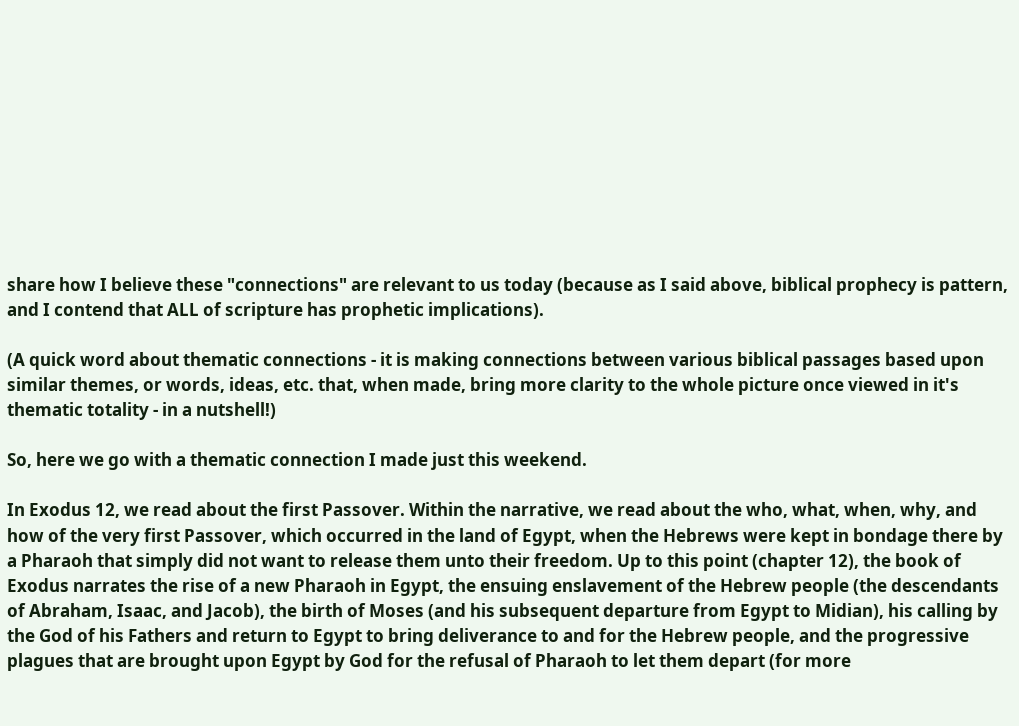share how I believe these "connections" are relevant to us today (because as I said above, biblical prophecy is pattern, and I contend that ALL of scripture has prophetic implications).

(A quick word about thematic connections - it is making connections between various biblical passages based upon similar themes, or words, ideas, etc. that, when made, bring more clarity to the whole picture once viewed in it's thematic totality - in a nutshell!)

So, here we go with a thematic connection I made just this weekend.

In Exodus 12, we read about the first Passover. Within the narrative, we read about the who, what, when, why, and how of the very first Passover, which occurred in the land of Egypt, when the Hebrews were kept in bondage there by a Pharaoh that simply did not want to release them unto their freedom. Up to this point (chapter 12), the book of Exodus narrates the rise of a new Pharaoh in Egypt, the ensuing enslavement of the Hebrew people (the descendants of Abraham, Isaac, and Jacob), the birth of Moses (and his subsequent departure from Egypt to Midian), his calling by the God of his Fathers and return to Egypt to bring deliverance to and for the Hebrew people, and the progressive plagues that are brought upon Egypt by God for the refusal of Pharaoh to let them depart (for more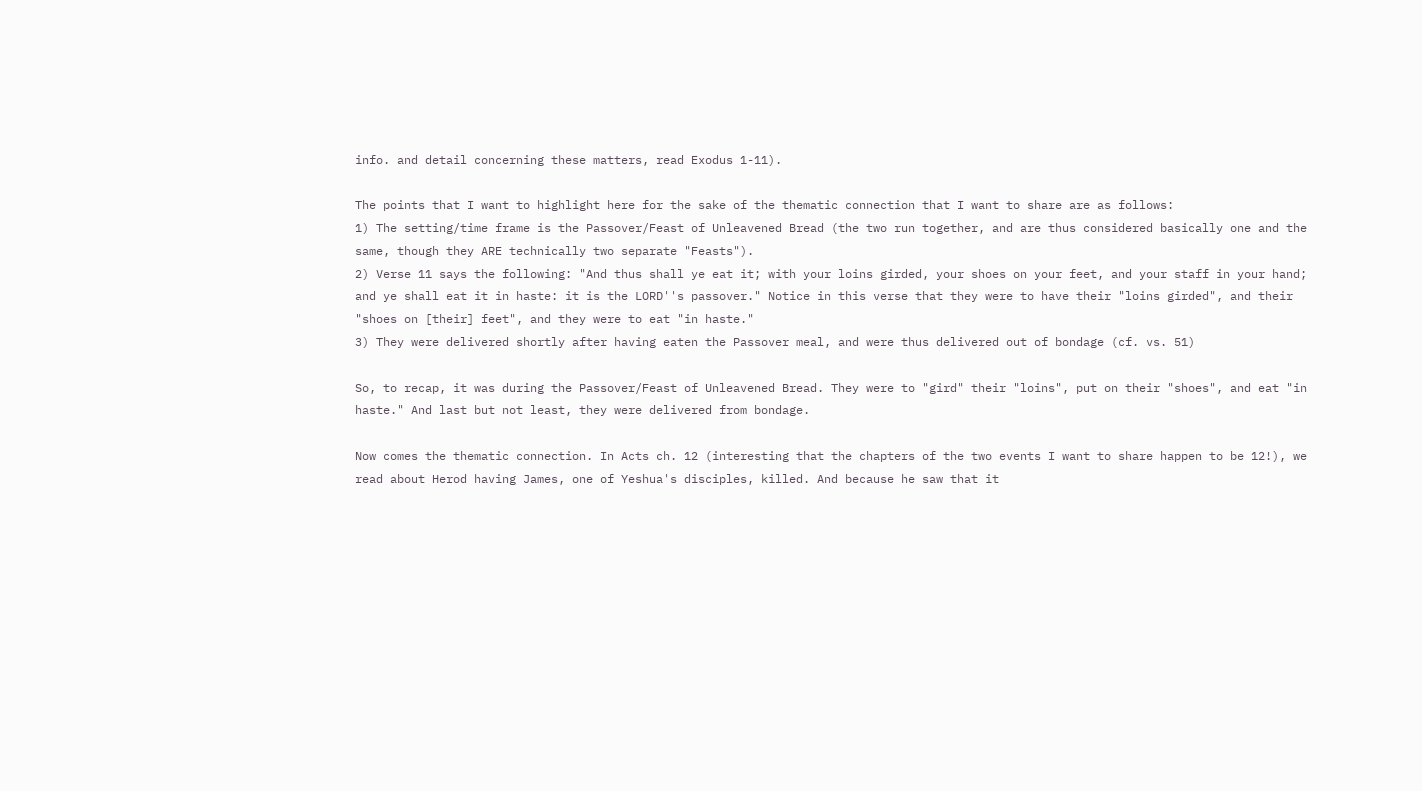info. and detail concerning these matters, read Exodus 1-11).

The points that I want to highlight here for the sake of the thematic connection that I want to share are as follows:
1) The setting/time frame is the Passover/Feast of Unleavened Bread (the two run together, and are thus considered basically one and the same, though they ARE technically two separate "Feasts").
2) Verse 11 says the following: "And thus shall ye eat it; with your loins girded, your shoes on your feet, and your staff in your hand; and ye shall eat it in haste: it is the LORD''s passover." Notice in this verse that they were to have their "loins girded", and their "shoes on [their] feet", and they were to eat "in haste."
3) They were delivered shortly after having eaten the Passover meal, and were thus delivered out of bondage (cf. vs. 51)

So, to recap, it was during the Passover/Feast of Unleavened Bread. They were to "gird" their "loins", put on their "shoes", and eat "in haste." And last but not least, they were delivered from bondage.

Now comes the thematic connection. In Acts ch. 12 (interesting that the chapters of the two events I want to share happen to be 12!), we read about Herod having James, one of Yeshua's disciples, killed. And because he saw that it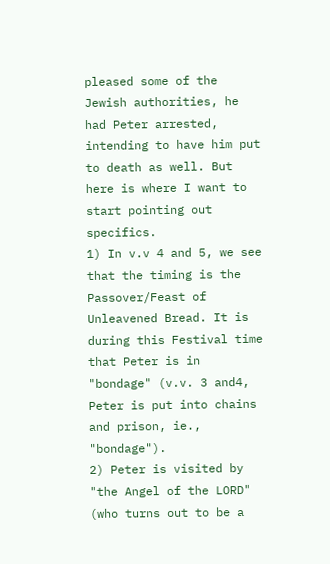pleased some of the Jewish authorities, he had Peter arrested, intending to have him put to death as well. But here is where I want to start pointing out specifics.
1) In v.v 4 and 5, we see that the timing is the Passover/Feast of Unleavened Bread. It is during this Festival time that Peter is in "bondage" (v.v. 3 and4, Peter is put into chains and prison, ie., "bondage").
2) Peter is visited by "the Angel of the LORD" (who turns out to be a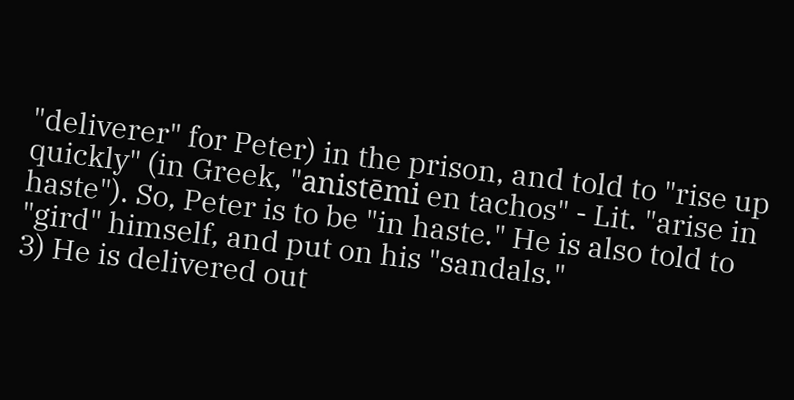"deliverer" for Peter) in the prison, and told to "rise up quickly" (in Greek, "anistēmi en tachos" - Lit. "arise in haste"). So, Peter is to be "in haste." He is also told to "gird" himself, and put on his "sandals."
3) He is delivered out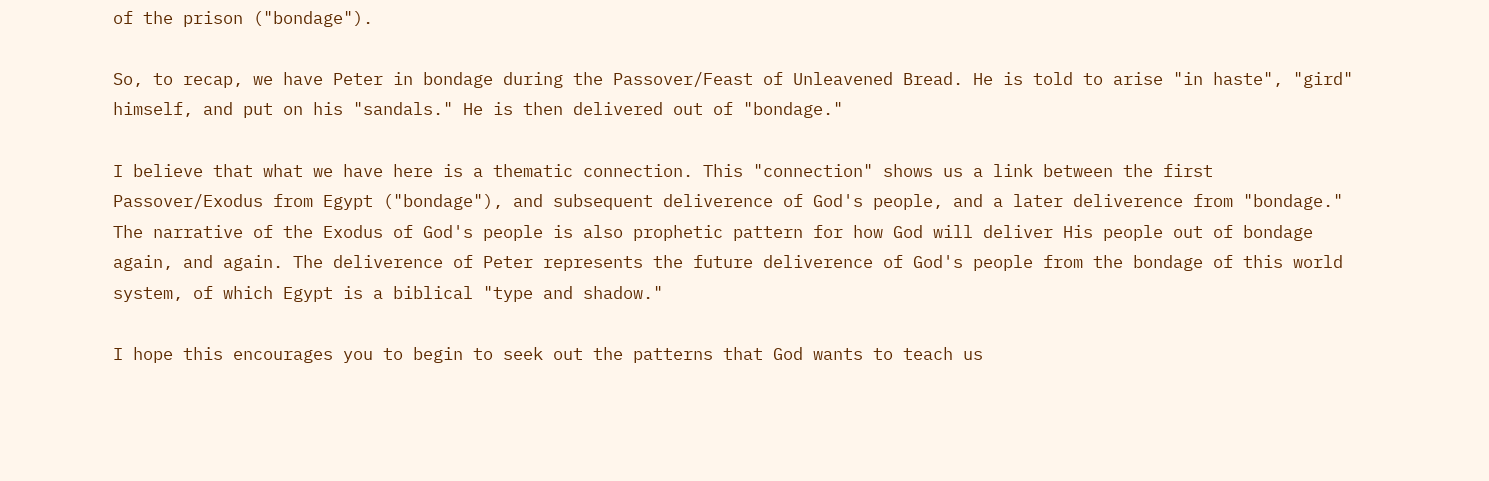of the prison ("bondage").

So, to recap, we have Peter in bondage during the Passover/Feast of Unleavened Bread. He is told to arise "in haste", "gird" himself, and put on his "sandals." He is then delivered out of "bondage."

I believe that what we have here is a thematic connection. This "connection" shows us a link between the first Passover/Exodus from Egypt ("bondage"), and subsequent deliverence of God's people, and a later deliverence from "bondage." The narrative of the Exodus of God's people is also prophetic pattern for how God will deliver His people out of bondage again, and again. The deliverence of Peter represents the future deliverence of God's people from the bondage of this world system, of which Egypt is a biblical "type and shadow."

I hope this encourages you to begin to seek out the patterns that God wants to teach us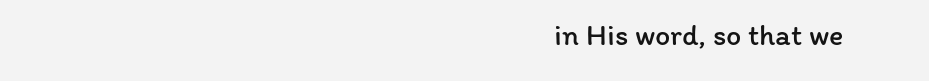in His word, so that we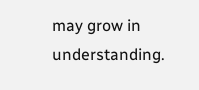may grow in understanding.